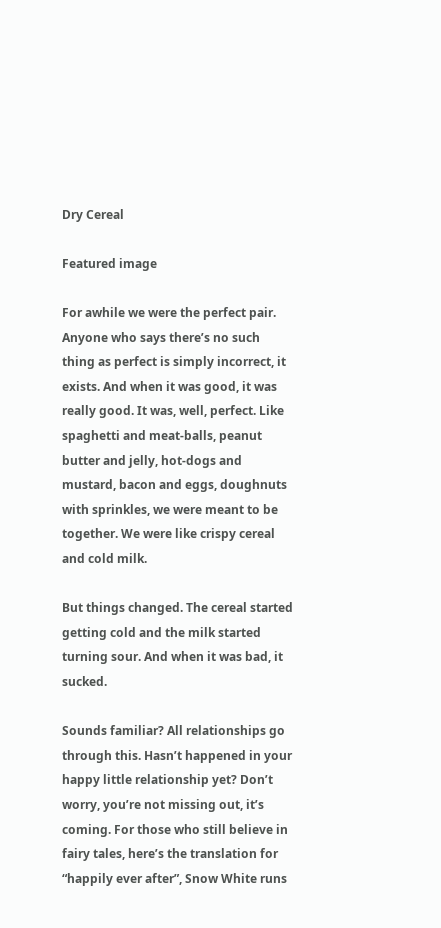Dry Cereal

Featured image

For awhile we were the perfect pair. Anyone who says there’s no such thing as perfect is simply incorrect, it exists. And when it was good, it was really good. It was, well, perfect. Like spaghetti and meat-balls, peanut butter and jelly, hot-dogs and mustard, bacon and eggs, doughnuts with sprinkles, we were meant to be together. We were like crispy cereal and cold milk.

But things changed. The cereal started getting cold and the milk started turning sour. And when it was bad, it sucked.

Sounds familiar? All relationships go through this. Hasn’t happened in your happy little relationship yet? Don’t worry, you’re not missing out, it’s coming. For those who still believe in fairy tales, here’s the translation for “happily ever after”, Snow White runs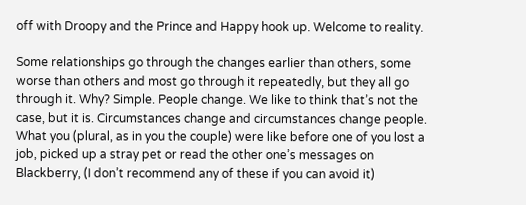off with Droopy and the Prince and Happy hook up. Welcome to reality.

Some relationships go through the changes earlier than others, some worse than others and most go through it repeatedly, but they all go through it. Why? Simple. People change. We like to think that’s not the case, but it is. Circumstances change and circumstances change people. What you (plural, as in you the couple) were like before one of you lost a job, picked up a stray pet or read the other one’s messages on Blackberry, (I don’t recommend any of these if you can avoid it)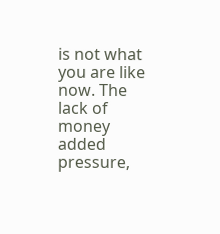is not what you are like now. The lack of money added pressure,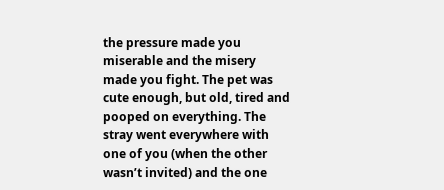the pressure made you miserable and the misery made you fight. The pet was cute enough, but old, tired and pooped on everything. The stray went everywhere with one of you (when the other wasn’t invited) and the one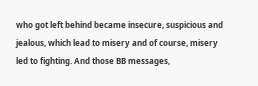who got left behind became insecure, suspicious and jealous, which lead to misery and of course, misery led to fighting. And those BB messages,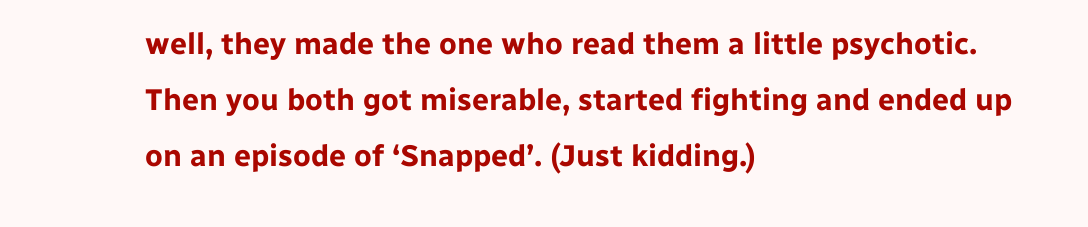well, they made the one who read them a little psychotic. Then you both got miserable, started fighting and ended up on an episode of ‘Snapped’. (Just kidding.)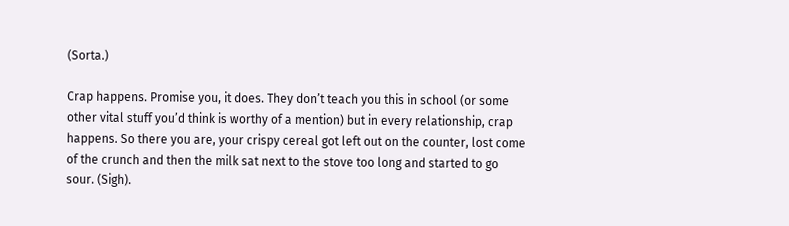(Sorta.)

Crap happens. Promise you, it does. They don’t teach you this in school (or some other vital stuff you’d think is worthy of a mention) but in every relationship, crap happens. So there you are, your crispy cereal got left out on the counter, lost come of the crunch and then the milk sat next to the stove too long and started to go sour. (Sigh).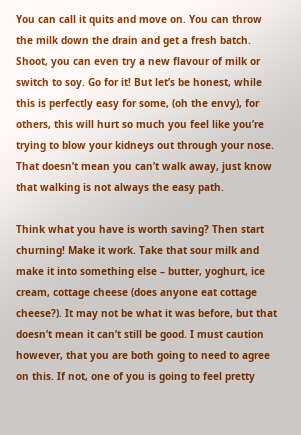You can call it quits and move on. You can throw the milk down the drain and get a fresh batch. Shoot, you can even try a new flavour of milk or switch to soy. Go for it! But let’s be honest, while this is perfectly easy for some, (oh the envy), for others, this will hurt so much you feel like you’re trying to blow your kidneys out through your nose. That doesn’t mean you can’t walk away, just know that walking is not always the easy path.

Think what you have is worth saving? Then start churning! Make it work. Take that sour milk and make it into something else – butter, yoghurt, ice cream, cottage cheese (does anyone eat cottage cheese?). It may not be what it was before, but that doesn’t mean it can’t still be good. I must caution however, that you are both going to need to agree on this. If not, one of you is going to feel pretty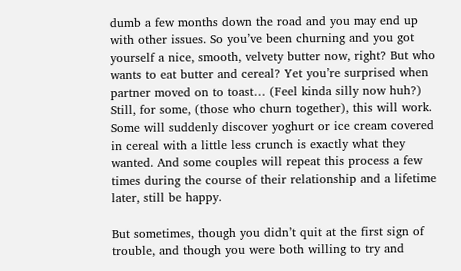dumb a few months down the road and you may end up with other issues. So you’ve been churning and you got yourself a nice, smooth, velvety butter now, right? But who wants to eat butter and cereal? Yet you’re surprised when partner moved on to toast… (Feel kinda silly now huh?) Still, for some, (those who churn together), this will work. Some will suddenly discover yoghurt or ice cream covered in cereal with a little less crunch is exactly what they wanted. And some couples will repeat this process a few times during the course of their relationship and a lifetime later, still be happy.

But sometimes, though you didn’t quit at the first sign of trouble, and though you were both willing to try and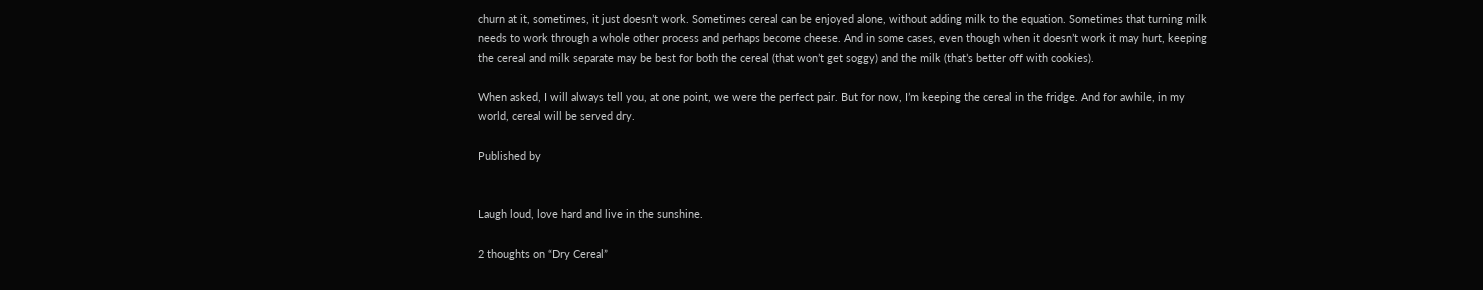churn at it, sometimes, it just doesn’t work. Sometimes cereal can be enjoyed alone, without adding milk to the equation. Sometimes that turning milk needs to work through a whole other process and perhaps become cheese. And in some cases, even though when it doesn’t work it may hurt, keeping the cereal and milk separate may be best for both the cereal (that won’t get soggy) and the milk (that’s better off with cookies).

When asked, I will always tell you, at one point, we were the perfect pair. But for now, I’m keeping the cereal in the fridge. And for awhile, in my world, cereal will be served dry.

Published by


Laugh loud, love hard and live in the sunshine.

2 thoughts on “Dry Cereal”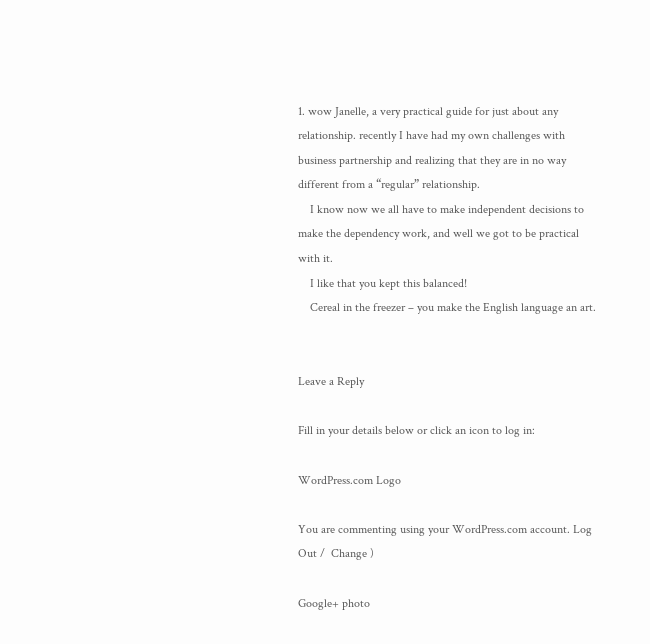1. wow Janelle, a very practical guide for just about any relationship. recently I have had my own challenges with business partnership and realizing that they are in no way different from a “regular” relationship.
    I know now we all have to make independent decisions to make the dependency work, and well we got to be practical with it.
    I like that you kept this balanced!
    Cereal in the freezer – you make the English language an art.


Leave a Reply

Fill in your details below or click an icon to log in:

WordPress.com Logo

You are commenting using your WordPress.com account. Log Out /  Change )

Google+ photo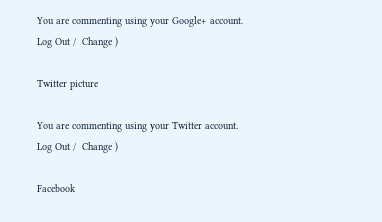You are commenting using your Google+ account. Log Out /  Change )

Twitter picture

You are commenting using your Twitter account. Log Out /  Change )

Facebook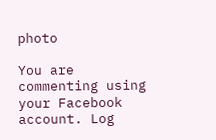photo

You are commenting using your Facebook account. Log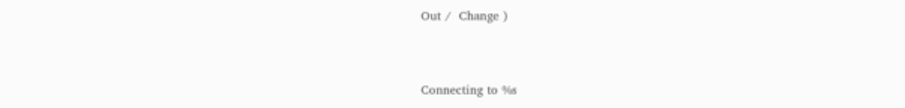Out /  Change )


Connecting to %s